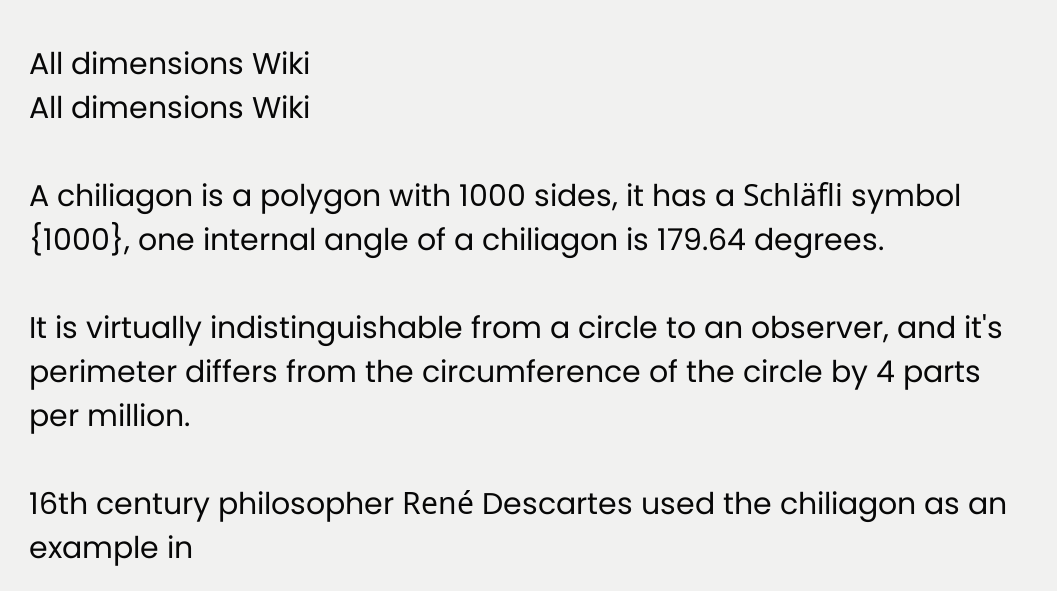All dimensions Wiki
All dimensions Wiki

A chiliagon is a polygon with 1000 sides, it has a Schläfli symbol {1000}, one internal angle of a chiliagon is 179.64 degrees.

It is virtually indistinguishable from a circle to an observer, and it's perimeter differs from the circumference of the circle by 4 parts per million.

16th century philosopher René Descartes used the chiliagon as an example in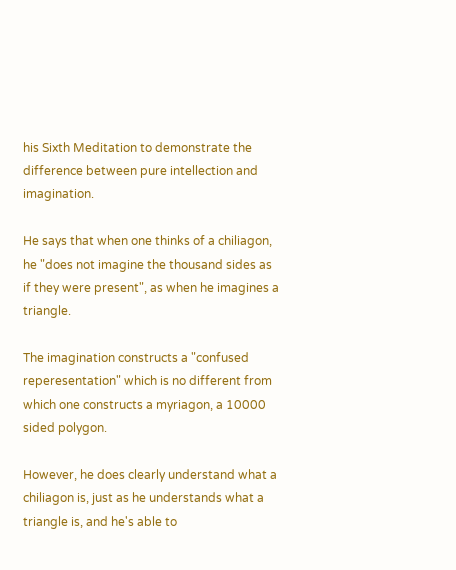his Sixth Meditation to demonstrate the difference between pure intellection and imagination.

He says that when one thinks of a chiliagon, he "does not imagine the thousand sides as if they were present", as when he imagines a triangle.

The imagination constructs a "confused reperesentation" which is no different from which one constructs a myriagon, a 10000 sided polygon.

However, he does clearly understand what a chiliagon is, just as he understands what a triangle is, and he's able to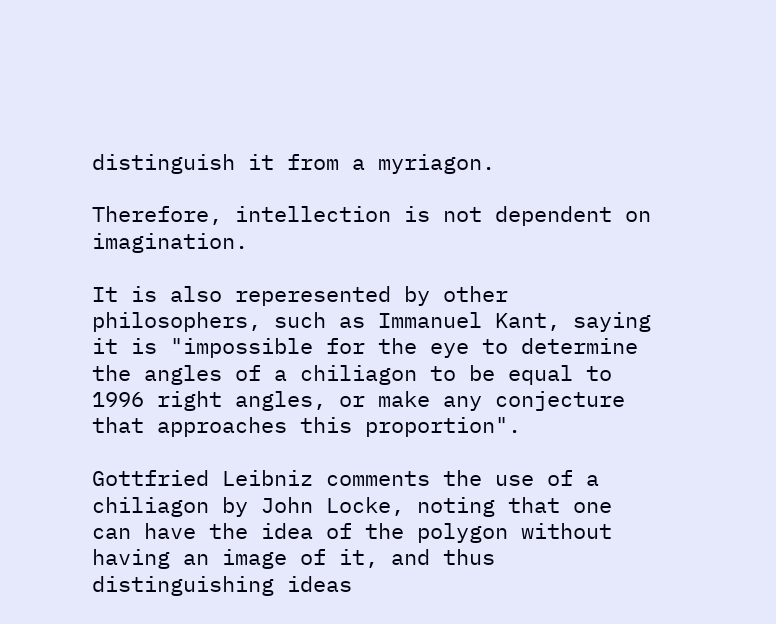distinguish it from a myriagon.

Therefore, intellection is not dependent on imagination.

It is also reperesented by other philosophers, such as Immanuel Kant, saying it is "impossible for the eye to determine the angles of a chiliagon to be equal to 1996 right angles, or make any conjecture that approaches this proportion".

Gottfried Leibniz comments the use of a chiliagon by John Locke, noting that one can have the idea of the polygon without having an image of it, and thus distinguishing ideas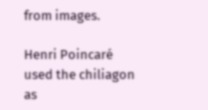from images.

Henri Poincaré used the chiliagon as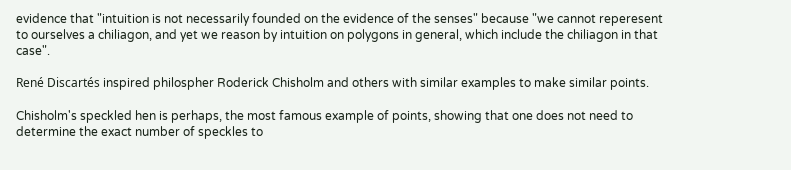evidence that "intuition is not necessarily founded on the evidence of the senses" because "we cannot reperesent to ourselves a chiliagon, and yet we reason by intuition on polygons in general, which include the chiliagon in that case".

René Discartés inspired philospher Roderick Chisholm and others with similar examples to make similar points.

Chisholm's speckled hen is perhaps, the most famous example of points, showing that one does not need to determine the exact number of speckles to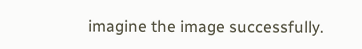imagine the image successfully.